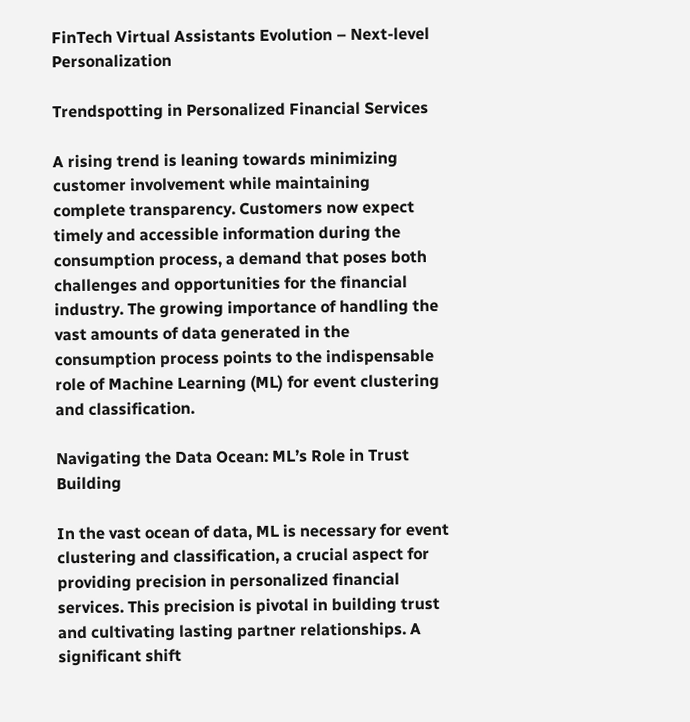FinTech Virtual Assistants Evolution – Next-level Personalization

Trendspotting in Personalized Financial Services

A rising trend is leaning towards minimizing customer involvement while maintaining complete transparency. Customers now expect timely and accessible information during the consumption process, a demand that poses both challenges and opportunities for the financial industry. The growing importance of handling the vast amounts of data generated in the consumption process points to the indispensable role of Machine Learning (ML) for event clustering and classification.

Navigating the Data Ocean: ML’s Role in Trust Building

In the vast ocean of data, ML is necessary for event clustering and classification, a crucial aspect for providing precision in personalized financial services. This precision is pivotal in building trust and cultivating lasting partner relationships. A significant shift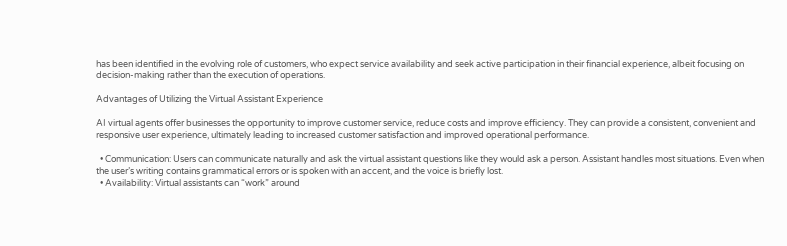has been identified in the evolving role of customers, who expect service availability and seek active participation in their financial experience, albeit focusing on decision-making rather than the execution of operations.

Advantages of Utilizing the Virtual Assistant Experience

AI virtual agents offer businesses the opportunity to improve customer service, reduce costs and improve efficiency. They can provide a consistent, convenient and responsive user experience, ultimately leading to increased customer satisfaction and improved operational performance.

  • Communication: Users can communicate naturally and ask the virtual assistant questions like they would ask a person. Assistant handles most situations. Even when the user’s writing contains grammatical errors or is spoken with an accent, and the voice is briefly lost.
  • Availability: Virtual assistants can “work” around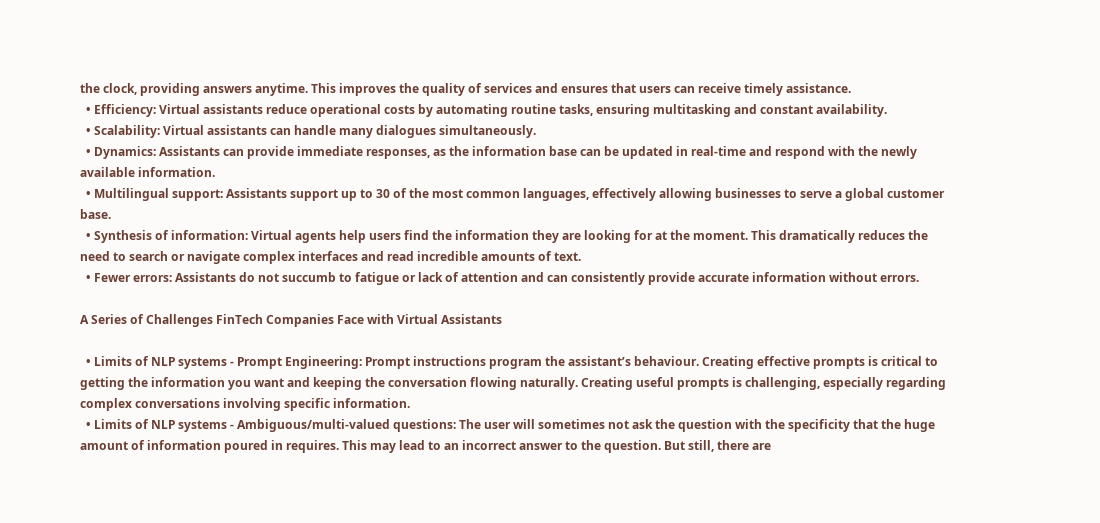the clock, providing answers anytime. This improves the quality of services and ensures that users can receive timely assistance.
  • Efficiency: Virtual assistants reduce operational costs by automating routine tasks, ensuring multitasking and constant availability.
  • Scalability: Virtual assistants can handle many dialogues simultaneously.
  • Dynamics: Assistants can provide immediate responses, as the information base can be updated in real-time and respond with the newly available information.
  • Multilingual support: Assistants support up to 30 of the most common languages, effectively allowing businesses to serve a global customer base.
  • Synthesis of information: Virtual agents help users find the information they are looking for at the moment. This dramatically reduces the need to search or navigate complex interfaces and read incredible amounts of text.
  • Fewer errors: Assistants do not succumb to fatigue or lack of attention and can consistently provide accurate information without errors.

A Series of Challenges FinTech Companies Face with Virtual Assistants

  • Limits of NLP systems - Prompt Engineering: Prompt instructions program the assistant’s behaviour. Creating effective prompts is critical to getting the information you want and keeping the conversation flowing naturally. Creating useful prompts is challenging, especially regarding complex conversations involving specific information.
  • Limits of NLP systems - Ambiguous/multi-valued questions: The user will sometimes not ask the question with the specificity that the huge amount of information poured in requires. This may lead to an incorrect answer to the question. But still, there are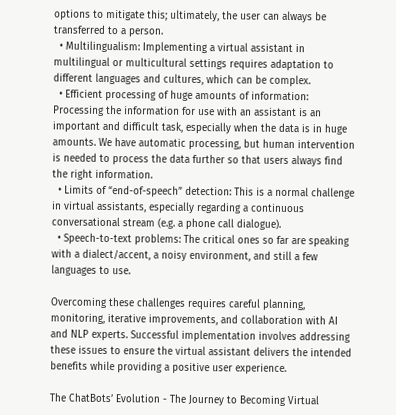options to mitigate this; ultimately, the user can always be transferred to a person.
  • Multilingualism: Implementing a virtual assistant in multilingual or multicultural settings requires adaptation to different languages and cultures, which can be complex.
  • Efficient processing of huge amounts of information: Processing the information for use with an assistant is an important and difficult task, especially when the data is in huge amounts. We have automatic processing, but human intervention is needed to process the data further so that users always find the right information.
  • Limits of “end-of-speech” detection: This is a normal challenge in virtual assistants, especially regarding a continuous conversational stream (e.g. a phone call dialogue).
  • Speech-to-text problems: The critical ones so far are speaking with a dialect/accent, a noisy environment, and still a few languages to use.

Overcoming these challenges requires careful planning, monitoring, iterative improvements, and collaboration with AI and NLP experts. Successful implementation involves addressing these issues to ensure the virtual assistant delivers the intended benefits while providing a positive user experience.

The ChatBots’ Evolution - The Journey to Becoming Virtual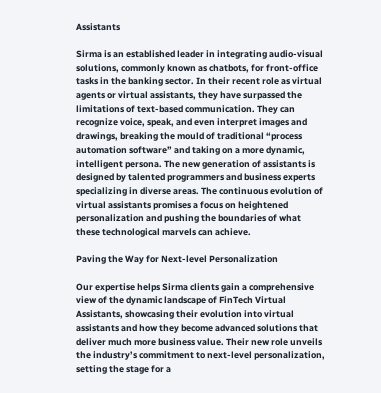Assistants

Sirma is an established leader in integrating audio-visual solutions, commonly known as chatbots, for front-office tasks in the banking sector. In their recent role as virtual agents or virtual assistants, they have surpassed the limitations of text-based communication. They can recognize voice, speak, and even interpret images and drawings, breaking the mould of traditional “process automation software” and taking on a more dynamic, intelligent persona. The new generation of assistants is designed by talented programmers and business experts specializing in diverse areas. The continuous evolution of virtual assistants promises a focus on heightened personalization and pushing the boundaries of what these technological marvels can achieve.

Paving the Way for Next-level Personalization

Our expertise helps Sirma clients gain a comprehensive view of the dynamic landscape of FinTech Virtual Assistants, showcasing their evolution into virtual assistants and how they become advanced solutions that deliver much more business value. Their new role unveils the industry’s commitment to next-level personalization, setting the stage for a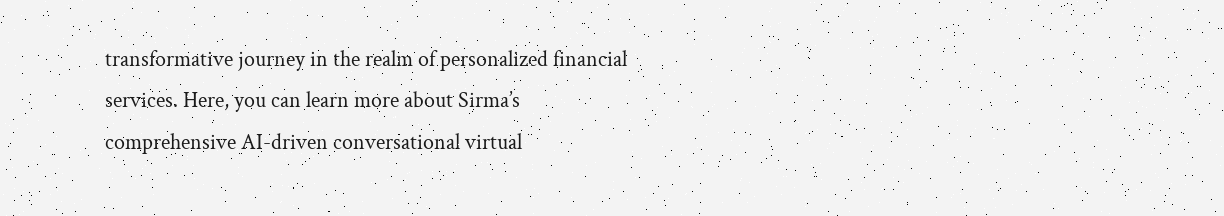transformative journey in the realm of personalized financial services. Here, you can learn more about Sirma’s comprehensive AI-driven conversational virtual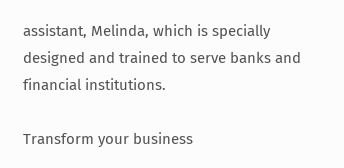assistant, Melinda, which is specially designed and trained to serve banks and financial institutions.

Transform your business